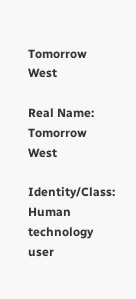Tomorrow West

Real Name: Tomorrow West

Identity/Class: Human technology user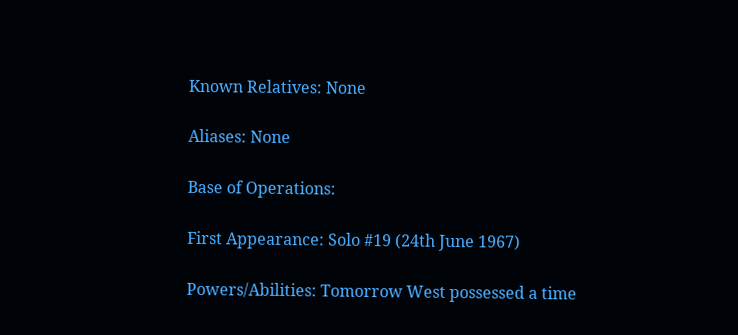Known Relatives: None

Aliases: None

Base of Operations:

First Appearance: Solo #19 (24th June 1967)

Powers/Abilities: Tomorrow West possessed a time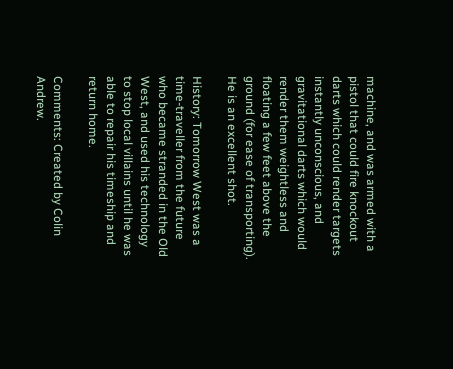machine, and was armed with a pistol that could fire knockout darts which could render targets instantly unconscious, and gravitational darts which would render them weightless and floating a few feet above the ground (for ease of transporting). He is an excellent shot.

History: Tomorrow West was a time-traveller from the future who became stranded in the Old West, and used his technology to stop local villains until he was able to repair his timeship and return home.

Comments: Created by Colin Andrew.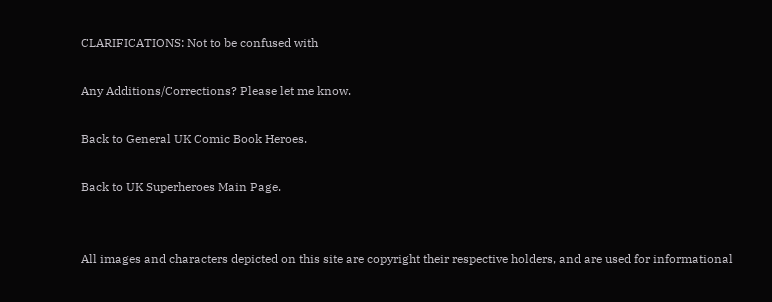CLARIFICATIONS: Not to be confused with

Any Additions/Corrections? Please let me know.

Back to General UK Comic Book Heroes.

Back to UK Superheroes Main Page.


All images and characters depicted on this site are copyright their respective holders, and are used for informational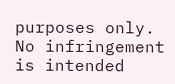purposes only. No infringement is intended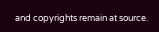and copyrights remain at source.